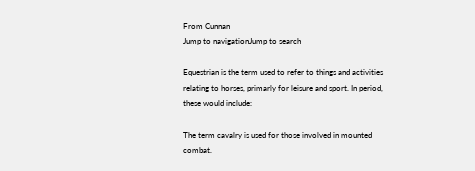From Cunnan
Jump to navigationJump to search

Equestrian is the term used to refer to things and activities relating to horses, primarly for leisure and sport. In period, these would include:

The term cavalry is used for those involved in mounted combat.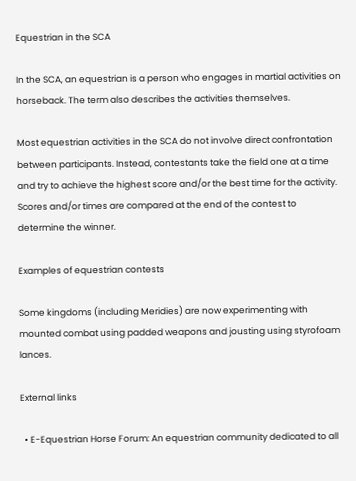Equestrian in the SCA

In the SCA, an equestrian is a person who engages in martial activities on horseback. The term also describes the activities themselves.

Most equestrian activities in the SCA do not involve direct confrontation between participants. Instead, contestants take the field one at a time and try to achieve the highest score and/or the best time for the activity. Scores and/or times are compared at the end of the contest to determine the winner.

Examples of equestrian contests

Some kingdoms (including Meridies) are now experimenting with mounted combat using padded weapons and jousting using styrofoam lances.

External links

  • E-Equestrian Horse Forum: An equestrian community dedicated to all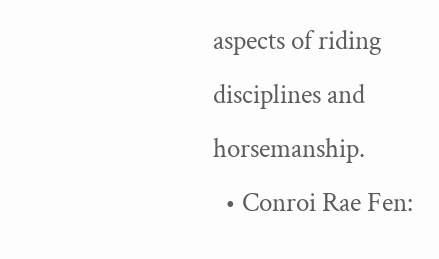aspects of riding disciplines and horsemanship.
  • Conroi Rae Fen: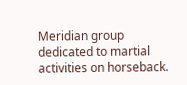Meridian group dedicated to martial activities on horseback.